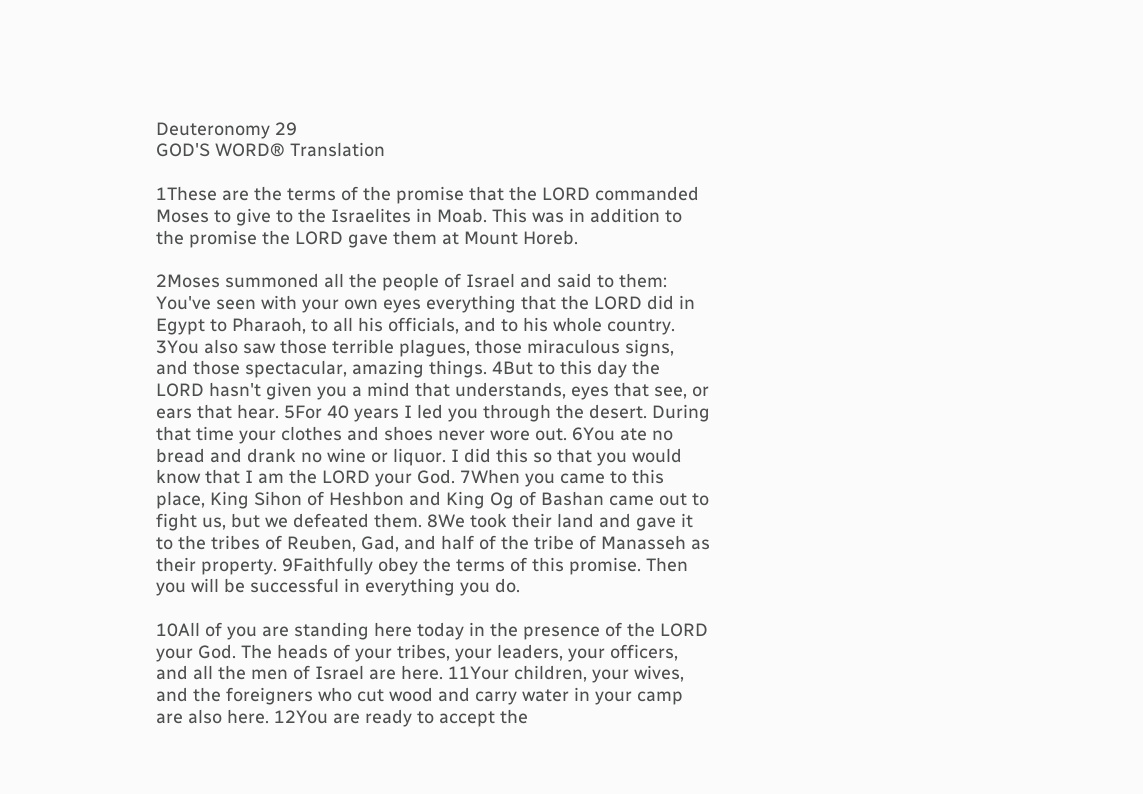Deuteronomy 29
GOD'S WORD® Translation

1These are the terms of the promise that the LORD commanded Moses to give to the Israelites in Moab. This was in addition to the promise the LORD gave them at Mount Horeb.

2Moses summoned all the people of Israel and said to them: You've seen with your own eyes everything that the LORD did in Egypt to Pharaoh, to all his officials, and to his whole country. 3You also saw those terrible plagues, those miraculous signs, and those spectacular, amazing things. 4But to this day the LORD hasn't given you a mind that understands, eyes that see, or ears that hear. 5For 40 years I led you through the desert. During that time your clothes and shoes never wore out. 6You ate no bread and drank no wine or liquor. I did this so that you would know that I am the LORD your God. 7When you came to this place, King Sihon of Heshbon and King Og of Bashan came out to fight us, but we defeated them. 8We took their land and gave it to the tribes of Reuben, Gad, and half of the tribe of Manasseh as their property. 9Faithfully obey the terms of this promise. Then you will be successful in everything you do.

10All of you are standing here today in the presence of the LORD your God. The heads of your tribes, your leaders, your officers, and all the men of Israel are here. 11Your children, your wives, and the foreigners who cut wood and carry water in your camp are also here. 12You are ready to accept the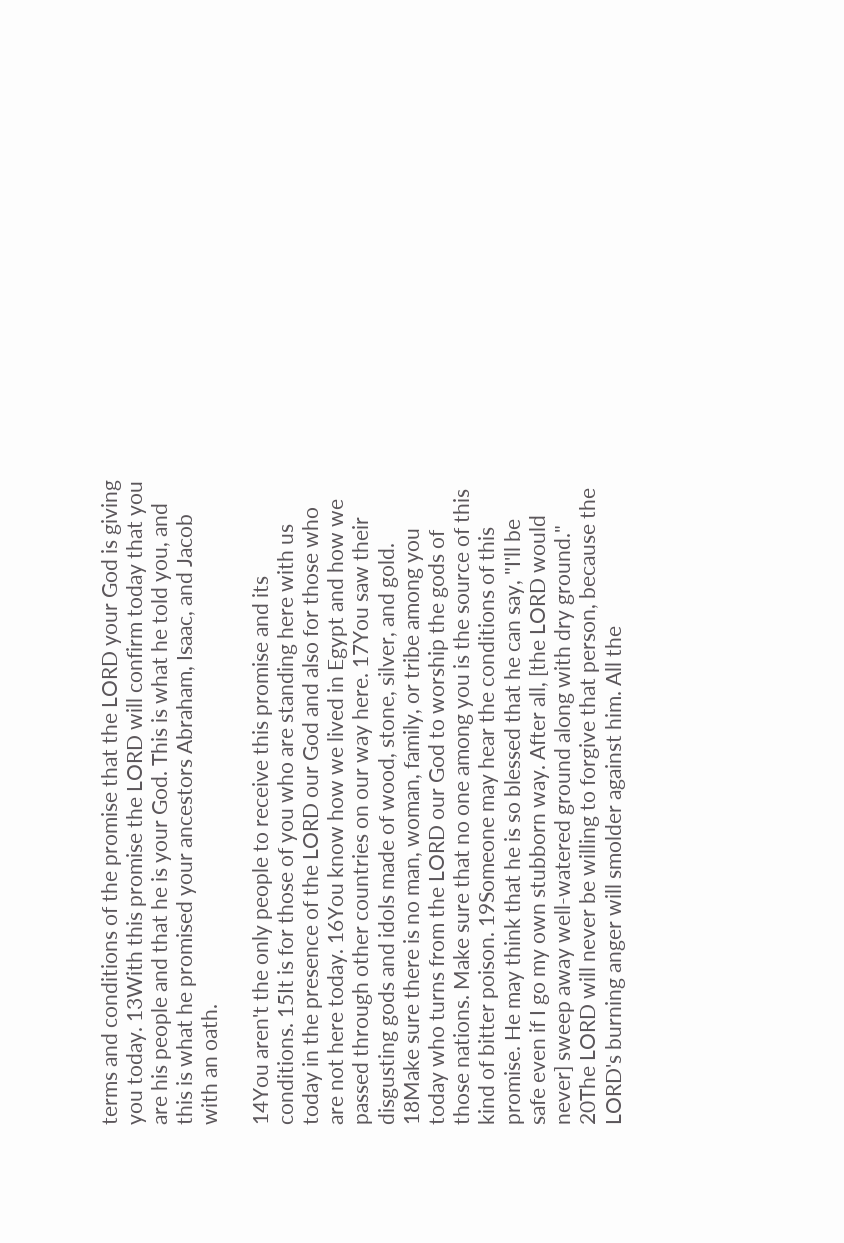terms and conditions of the promise that the LORD your God is giving you today. 13With this promise the LORD will confirm today that you are his people and that he is your God. This is what he told you, and this is what he promised your ancestors Abraham, Isaac, and Jacob with an oath.

14You aren't the only people to receive this promise and its conditions. 15It is for those of you who are standing here with us today in the presence of the LORD our God and also for those who are not here today. 16You know how we lived in Egypt and how we passed through other countries on our way here. 17You saw their disgusting gods and idols made of wood, stone, silver, and gold. 18Make sure there is no man, woman, family, or tribe among you today who turns from the LORD our God to worship the gods of those nations. Make sure that no one among you is the source of this kind of bitter poison. 19Someone may hear the conditions of this promise. He may think that he is so blessed that he can say, "I'll be safe even if I go my own stubborn way. After all, [the LORD would never] sweep away well-watered ground along with dry ground." 20The LORD will never be willing to forgive that person, because the LORD's burning anger will smolder against him. All the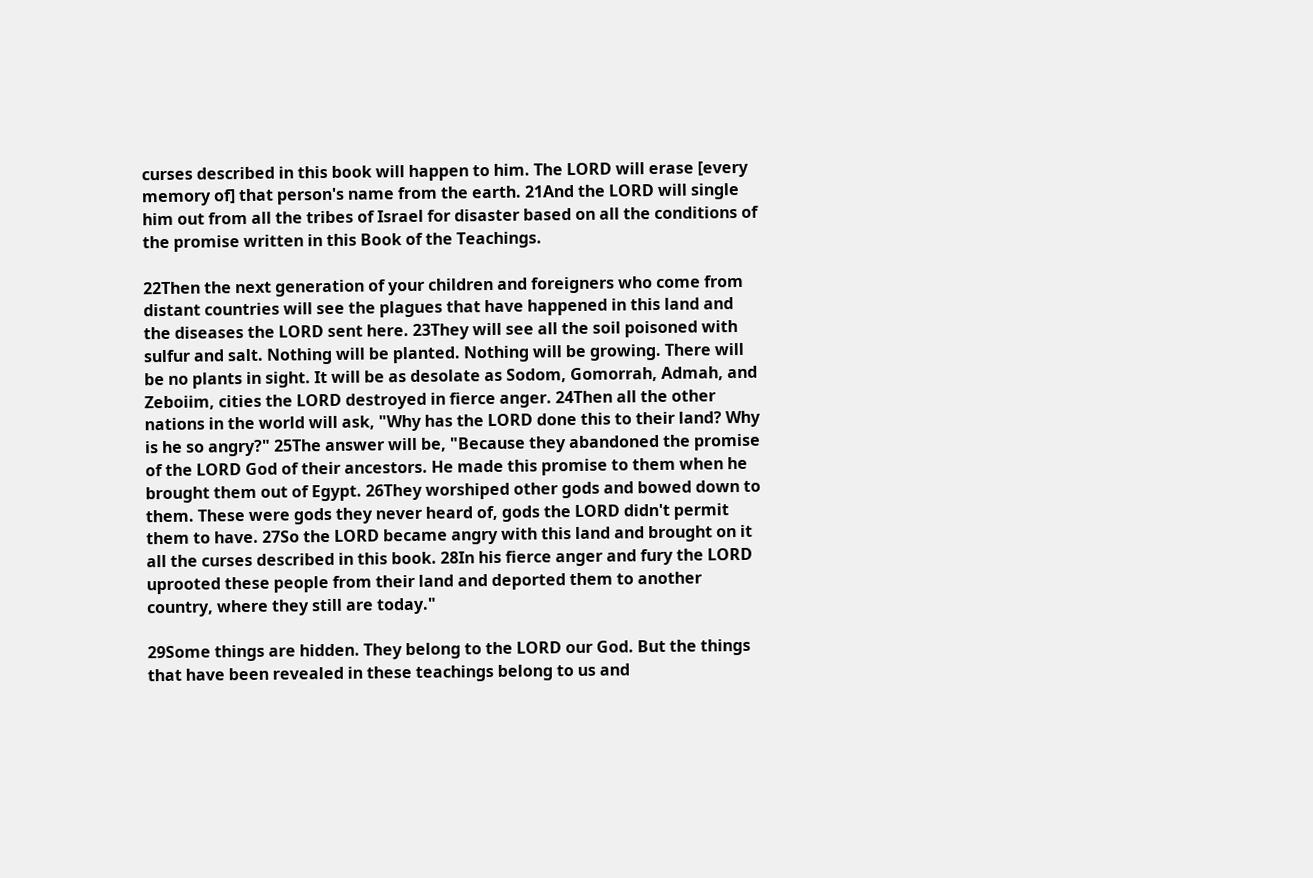curses described in this book will happen to him. The LORD will erase [every memory of] that person's name from the earth. 21And the LORD will single him out from all the tribes of Israel for disaster based on all the conditions of the promise written in this Book of the Teachings.

22Then the next generation of your children and foreigners who come from distant countries will see the plagues that have happened in this land and the diseases the LORD sent here. 23They will see all the soil poisoned with sulfur and salt. Nothing will be planted. Nothing will be growing. There will be no plants in sight. It will be as desolate as Sodom, Gomorrah, Admah, and Zeboiim, cities the LORD destroyed in fierce anger. 24Then all the other nations in the world will ask, "Why has the LORD done this to their land? Why is he so angry?" 25The answer will be, "Because they abandoned the promise of the LORD God of their ancestors. He made this promise to them when he brought them out of Egypt. 26They worshiped other gods and bowed down to them. These were gods they never heard of, gods the LORD didn't permit them to have. 27So the LORD became angry with this land and brought on it all the curses described in this book. 28In his fierce anger and fury the LORD uprooted these people from their land and deported them to another country, where they still are today."

29Some things are hidden. They belong to the LORD our God. But the things that have been revealed in these teachings belong to us and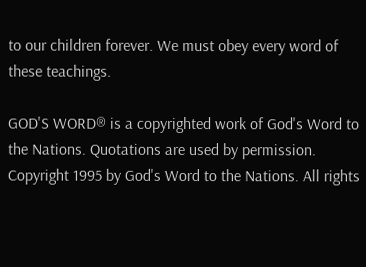to our children forever. We must obey every word of these teachings.

GOD'S WORD® is a copyrighted work of God's Word to the Nations. Quotations are used by permission. Copyright 1995 by God's Word to the Nations. All rights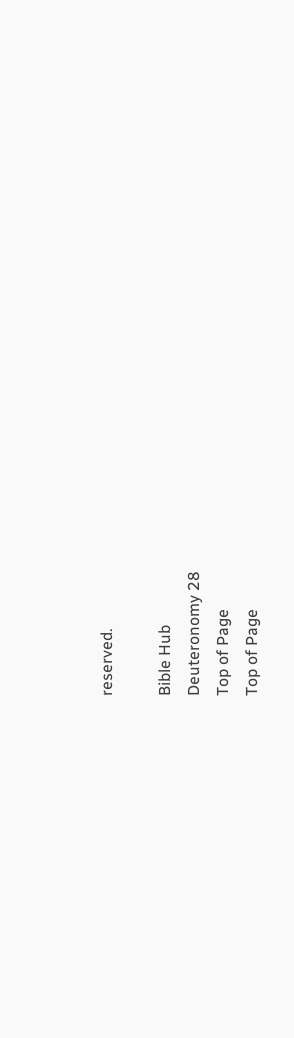reserved.

Bible Hub
Deuteronomy 28
Top of Page
Top of Page